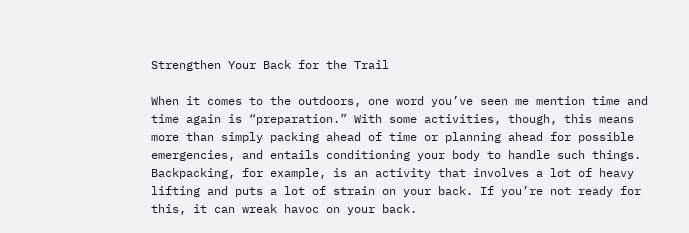Strengthen Your Back for the Trail

When it comes to the outdoors, one word you’ve seen me mention time and time again is “preparation.” With some activities, though, this means more than simply packing ahead of time or planning ahead for possible emergencies, and entails conditioning your body to handle such things. Backpacking, for example, is an activity that involves a lot of heavy lifting and puts a lot of strain on your back. If you’re not ready for this, it can wreak havoc on your back.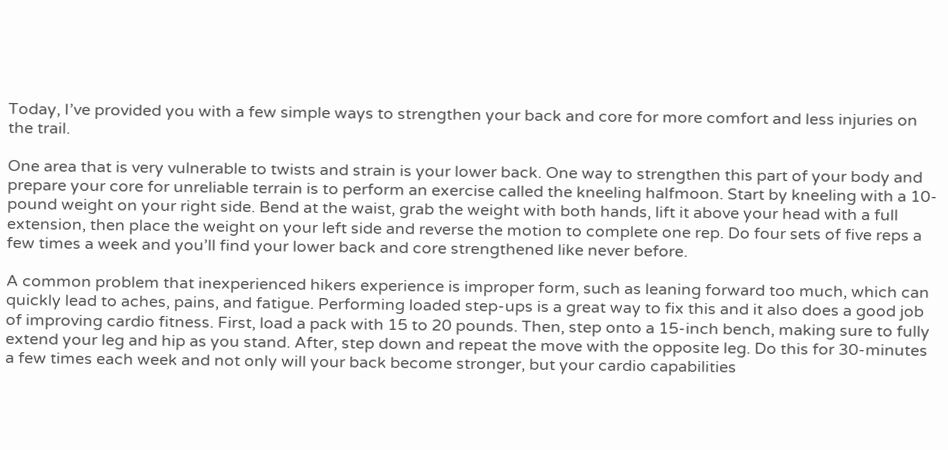Today, I’ve provided you with a few simple ways to strengthen your back and core for more comfort and less injuries on the trail.

One area that is very vulnerable to twists and strain is your lower back. One way to strengthen this part of your body and prepare your core for unreliable terrain is to perform an exercise called the kneeling halfmoon. Start by kneeling with a 10-pound weight on your right side. Bend at the waist, grab the weight with both hands, lift it above your head with a full extension, then place the weight on your left side and reverse the motion to complete one rep. Do four sets of five reps a few times a week and you’ll find your lower back and core strengthened like never before.

A common problem that inexperienced hikers experience is improper form, such as leaning forward too much, which can quickly lead to aches, pains, and fatigue. Performing loaded step-ups is a great way to fix this and it also does a good job of improving cardio fitness. First, load a pack with 15 to 20 pounds. Then, step onto a 15-inch bench, making sure to fully extend your leg and hip as you stand. After, step down and repeat the move with the opposite leg. Do this for 30-minutes a few times each week and not only will your back become stronger, but your cardio capabilities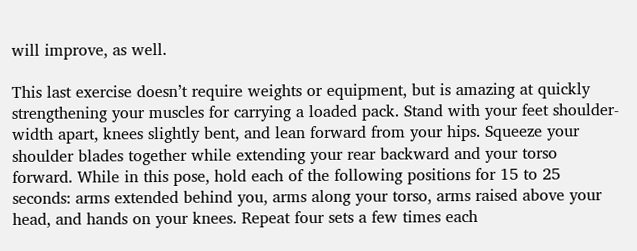will improve, as well.

This last exercise doesn’t require weights or equipment, but is amazing at quickly strengthening your muscles for carrying a loaded pack. Stand with your feet shoulder-width apart, knees slightly bent, and lean forward from your hips. Squeeze your shoulder blades together while extending your rear backward and your torso forward. While in this pose, hold each of the following positions for 15 to 25 seconds: arms extended behind you, arms along your torso, arms raised above your head, and hands on your knees. Repeat four sets a few times each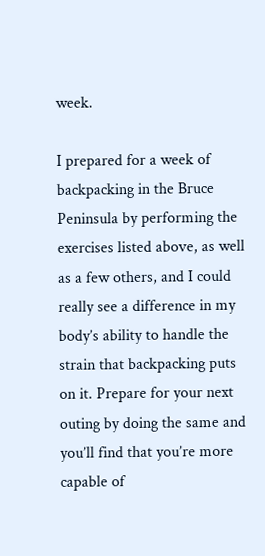week.

I prepared for a week of backpacking in the Bruce Peninsula by performing the exercises listed above, as well as a few others, and I could really see a difference in my body’s ability to handle the strain that backpacking puts on it. Prepare for your next outing by doing the same and you’ll find that you’re more capable of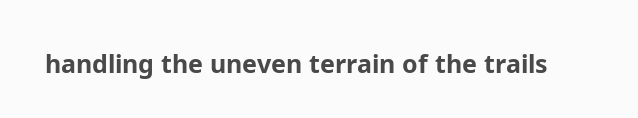handling the uneven terrain of the trails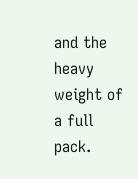and the heavy weight of a full pack.